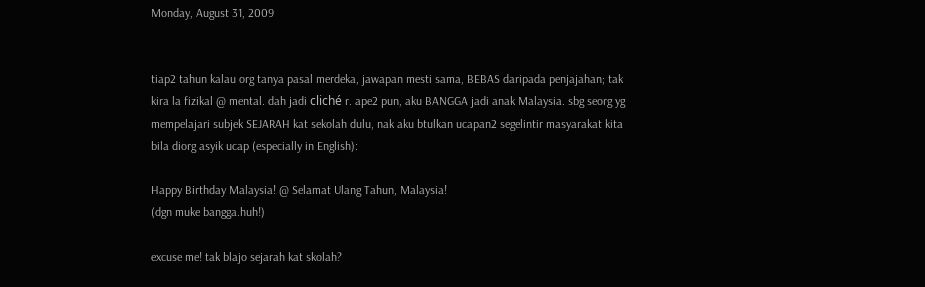Monday, August 31, 2009


tiap2 tahun kalau org tanya pasal merdeka, jawapan mesti sama, BEBAS daripada penjajahan; tak kira la fizikal @ mental. dah jadi cliché r. ape2 pun, aku BANGGA jadi anak Malaysia. sbg seorg yg mempelajari subjek SEJARAH kat sekolah dulu, nak aku btulkan ucapan2 segelintir masyarakat kita bila diorg asyik ucap (especially in English):

Happy Birthday Malaysia! @ Selamat Ulang Tahun, Malaysia!
(dgn muke bangga.huh!)

excuse me! tak blajo sejarah kat skolah?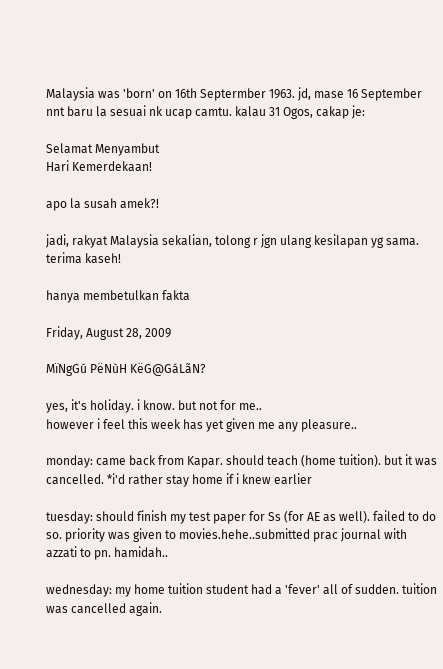Malaysia was 'born' on 16th Septermber 1963. jd, mase 16 September nnt baru la sesuai nk ucap camtu. kalau 31 Ogos, cakap je:

Selamat Menyambut
Hari Kemerdekaan!

apo la susah amek?!

jadi, rakyat Malaysia sekalian, tolong r jgn ulang kesilapan yg sama. terima kaseh!

hanya membetulkan fakta

Friday, August 28, 2009

MïNgGú PëNùH KëG@GáLãN?

yes, it's holiday. i know. but not for me..
however i feel this week has yet given me any pleasure..

monday: came back from Kapar. should teach (home tuition). but it was cancelled. *i'd rather stay home if i knew earlier

tuesday: should finish my test paper for Ss (for AE as well). failed to do so. priority was given to movies.hehe..submitted prac journal with azzati to pn. hamidah..

wednesday: my home tuition student had a 'fever' all of sudden. tuition was cancelled again.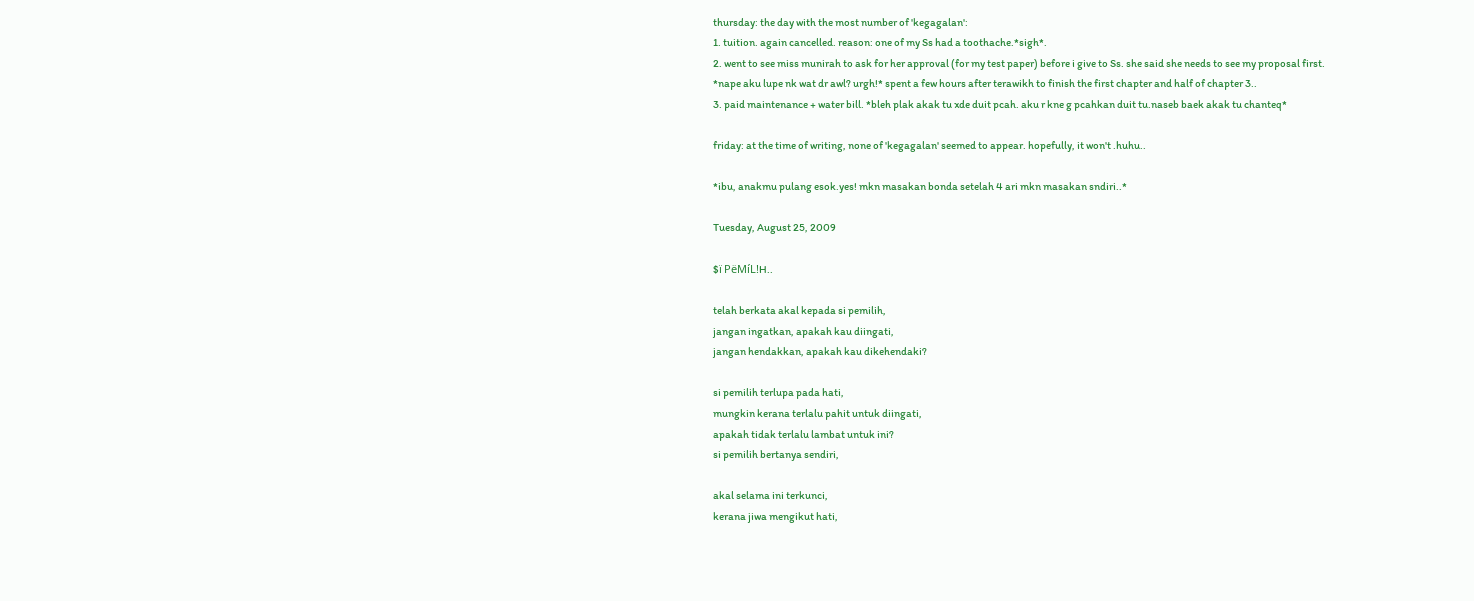thursday: the day with the most number of 'kegagalan':
1. tuition. again cancelled. reason: one of my Ss had a toothache.*sigh*.
2. went to see miss munirah to ask for her approval (for my test paper) before i give to Ss. she said she needs to see my proposal first. *nape aku lupe nk wat dr awl? urgh!* spent a few hours after terawikh to finish the first chapter and half of chapter 3..
3. paid maintenance + water bill. *bleh plak akak tu xde duit pcah. aku r kne g pcahkan duit tu.naseb baek akak tu chanteq*

friday: at the time of writing, none of 'kegagalan' seemed to appear. hopefully, it won't .huhu..

*ibu, anakmu pulang esok.yes! mkn masakan bonda setelah 4 ari mkn masakan sndiri..*

Tuesday, August 25, 2009

$ï PëMíL!H..

telah berkata akal kepada si pemilih,
jangan ingatkan, apakah kau diingati,
jangan hendakkan, apakah kau dikehendaki?

si pemilih terlupa pada hati,
mungkin kerana terlalu pahit untuk diingati,
apakah tidak terlalu lambat untuk ini?
si pemilih bertanya sendiri,

akal selama ini terkunci,
kerana jiwa mengikut hati,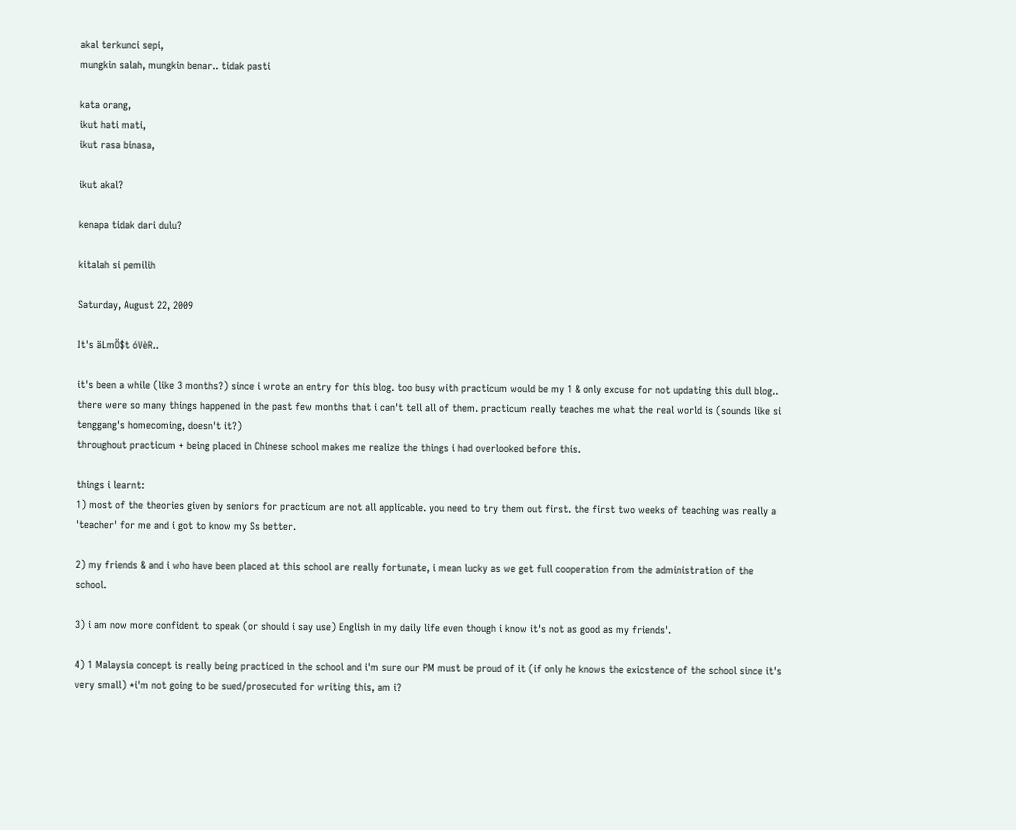akal terkunci sepi,
mungkin salah, mungkin benar.. tidak pasti

kata orang,
ikut hati mati,
ikut rasa binasa,

ikut akal?

kenapa tidak dari dulu?

kitalah si pemilih

Saturday, August 22, 2009

It's äLmÖ$t óVèR..

it's been a while (like 3 months?) since i wrote an entry for this blog. too busy with practicum would be my 1 & only excuse for not updating this dull blog..
there were so many things happened in the past few months that i can't tell all of them. practicum really teaches me what the real world is (sounds like si tenggang's homecoming, doesn't it?)
throughout practicum + being placed in Chinese school makes me realize the things i had overlooked before this.

things i learnt:
1) most of the theories given by seniors for practicum are not all applicable. you need to try them out first. the first two weeks of teaching was really a 'teacher' for me and i got to know my Ss better.

2) my friends & and i who have been placed at this school are really fortunate, i mean lucky as we get full cooperation from the administration of the school.

3) i am now more confident to speak (or should i say use) English in my daily life even though i know it's not as good as my friends'.

4) 1 Malaysia concept is really being practiced in the school and i'm sure our PM must be proud of it (if only he knows the exicstence of the school since it's very small) *i'm not going to be sued/prosecuted for writing this, am i?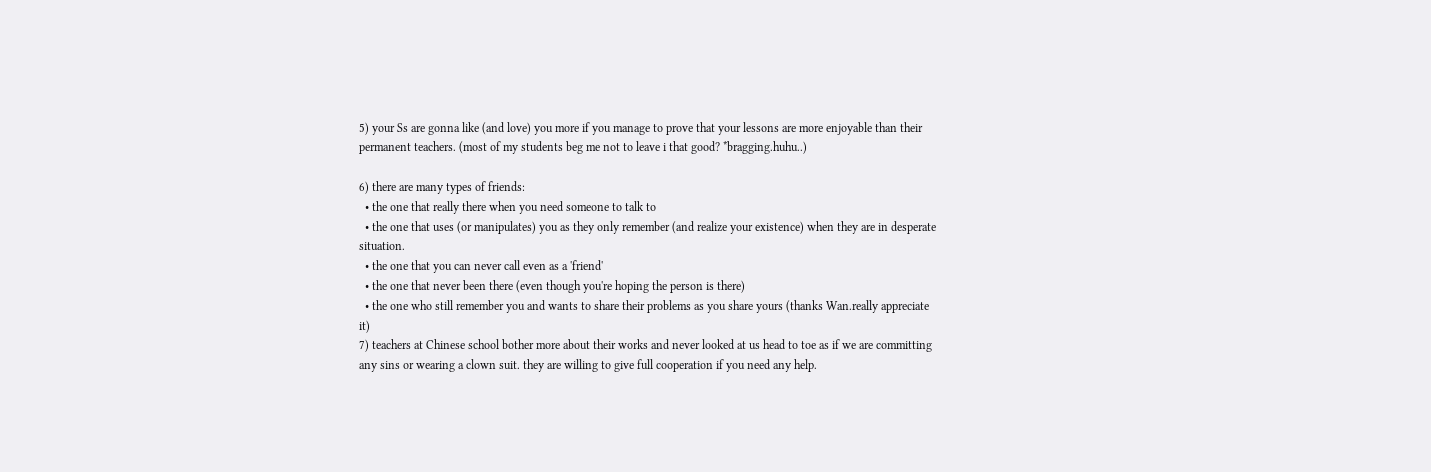5) your Ss are gonna like (and love) you more if you manage to prove that your lessons are more enjoyable than their permanent teachers. (most of my students beg me not to leave i that good? *bragging.huhu..)

6) there are many types of friends:
  • the one that really there when you need someone to talk to
  • the one that uses (or manipulates) you as they only remember (and realize your existence) when they are in desperate situation.
  • the one that you can never call even as a 'friend'
  • the one that never been there (even though you're hoping the person is there)
  • the one who still remember you and wants to share their problems as you share yours (thanks Wan.really appreciate it)
7) teachers at Chinese school bother more about their works and never looked at us head to toe as if we are committing any sins or wearing a clown suit. they are willing to give full cooperation if you need any help.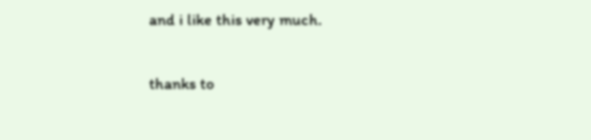and i like this very much.

thanks to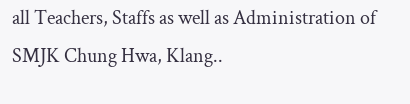all Teachers, Staffs as well as Administration of SMJK Chung Hwa, Klang..